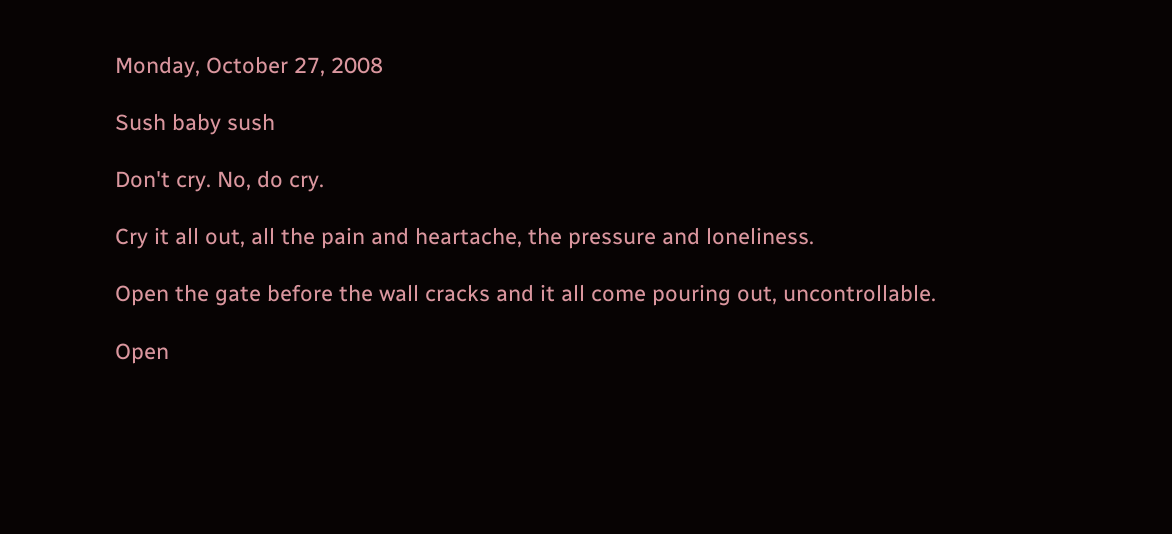Monday, October 27, 2008

Sush baby sush

Don't cry. No, do cry.

Cry it all out, all the pain and heartache, the pressure and loneliness.

Open the gate before the wall cracks and it all come pouring out, uncontrollable.

Open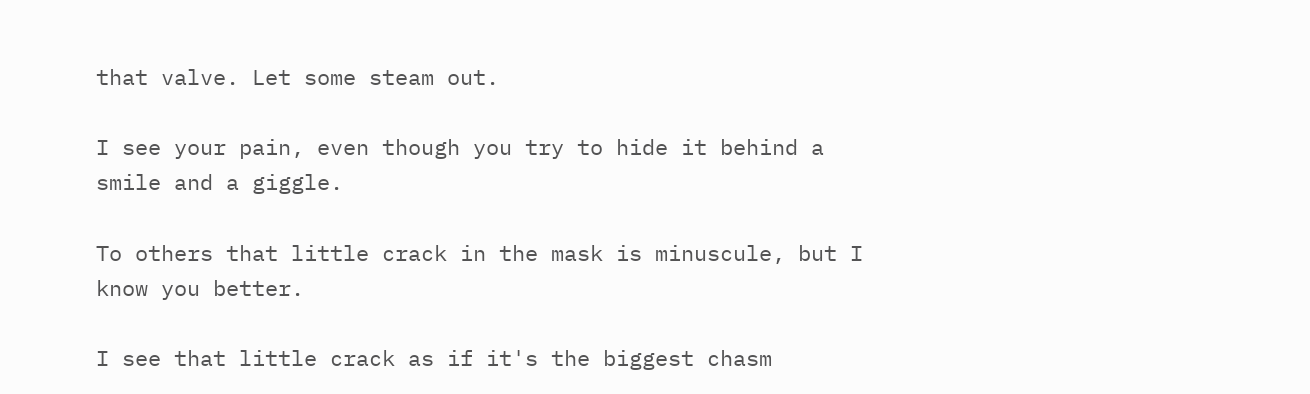that valve. Let some steam out.

I see your pain, even though you try to hide it behind a smile and a giggle.

To others that little crack in the mask is minuscule, but I know you better.

I see that little crack as if it's the biggest chasm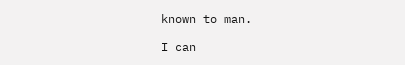known to man.

I can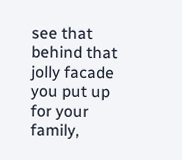see that behind that jolly facade you put up for your family,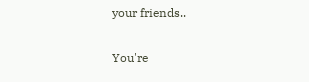your friends..

You're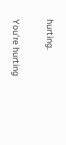hurting.

You're hurting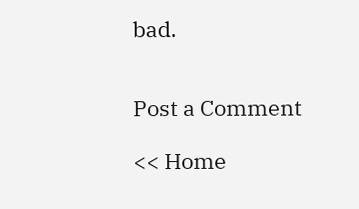bad.


Post a Comment

<< Home